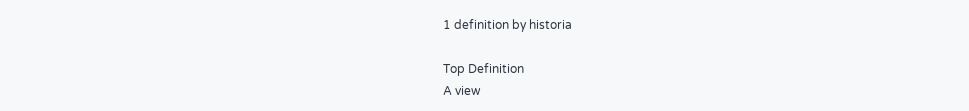1 definition by historia

Top Definition
A view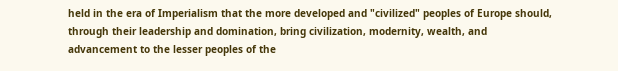held in the era of Imperialism that the more developed and "civilized" peoples of Europe should, through their leadership and domination, bring civilization, modernity, wealth, and advancement to the lesser peoples of the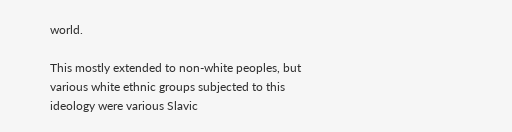world.

This mostly extended to non-white peoples, but various white ethnic groups subjected to this ideology were various Slavic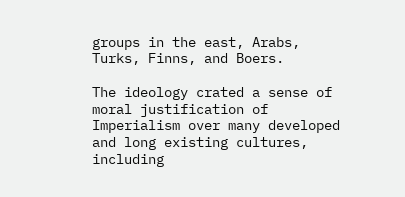groups in the east, Arabs, Turks, Finns, and Boers.

The ideology crated a sense of moral justification of Imperialism over many developed and long existing cultures, including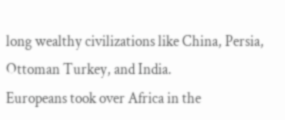long wealthy civilizations like China, Persia, Ottoman Turkey, and India.
Europeans took over Africa in the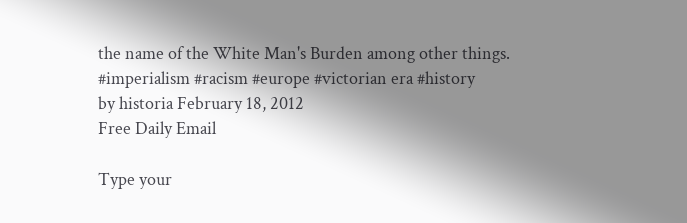the name of the White Man's Burden among other things.
#imperialism #racism #europe #victorian era #history
by historia February 18, 2012
Free Daily Email

Type your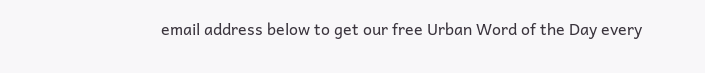email address below to get our free Urban Word of the Day every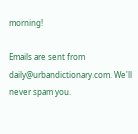morning!

Emails are sent from daily@urbandictionary.com. We'll never spam you.